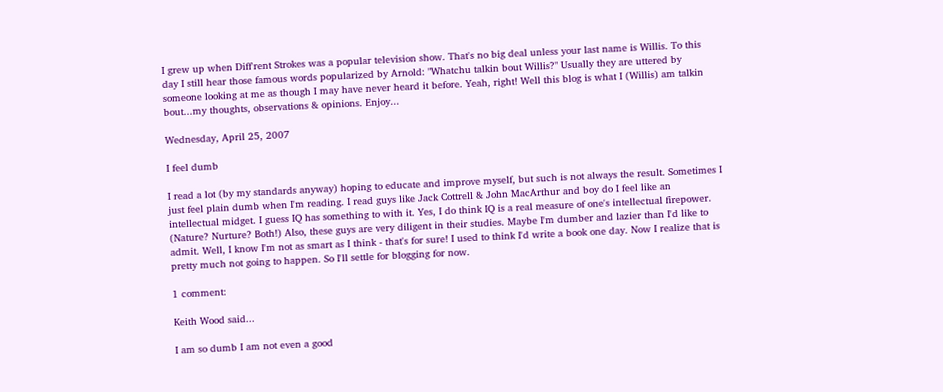I grew up when Diff'rent Strokes was a popular television show. That's no big deal unless your last name is Willis. To this day I still hear those famous words popularized by Arnold: "Whatchu talkin bout Willis?" Usually they are uttered by someone looking at me as though I may have never heard it before. Yeah, right! Well this blog is what I (Willis) am talkin bout...my thoughts, observations & opinions. Enjoy...

Wednesday, April 25, 2007

I feel dumb

I read a lot (by my standards anyway) hoping to educate and improve myself, but such is not always the result. Sometimes I just feel plain dumb when I'm reading. I read guys like Jack Cottrell & John MacArthur and boy do I feel like an intellectual midget. I guess IQ has something to with it. Yes, I do think IQ is a real measure of one's intellectual firepower. (Nature? Nurture? Both!) Also, these guys are very diligent in their studies. Maybe I'm dumber and lazier than I'd like to admit. Well, I know I'm not as smart as I think - that's for sure! I used to think I'd write a book one day. Now I realize that is pretty much not going to happen. So I'll settle for blogging for now.

1 comment:

Keith Wood said...

I am so dumb I am not even a good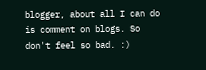blogger, about all I can do is comment on blogs. So don't feel so bad. :)